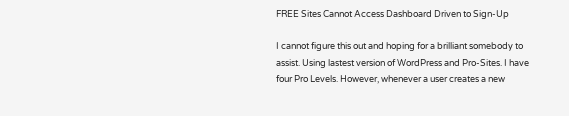FREE Sites Cannot Access Dashboard Driven to Sign-Up

I cannot figure this out and hoping for a brilliant somebody to assist. Using lastest version of WordPress and Pro-Sites. I have four Pro Levels. However, whenever a user creates a new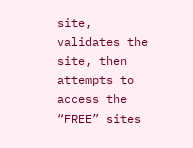site, validates the site, then attempts to access the “FREE” sites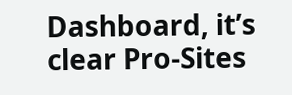Dashboard, it’s clear Pro-Sites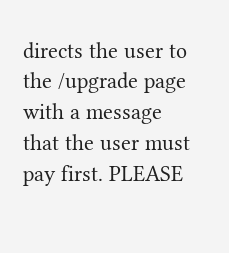directs the user to the /upgrade page with a message that the user must pay first. PLEASE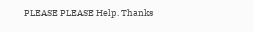PLEASE PLEASE Help. Thanks